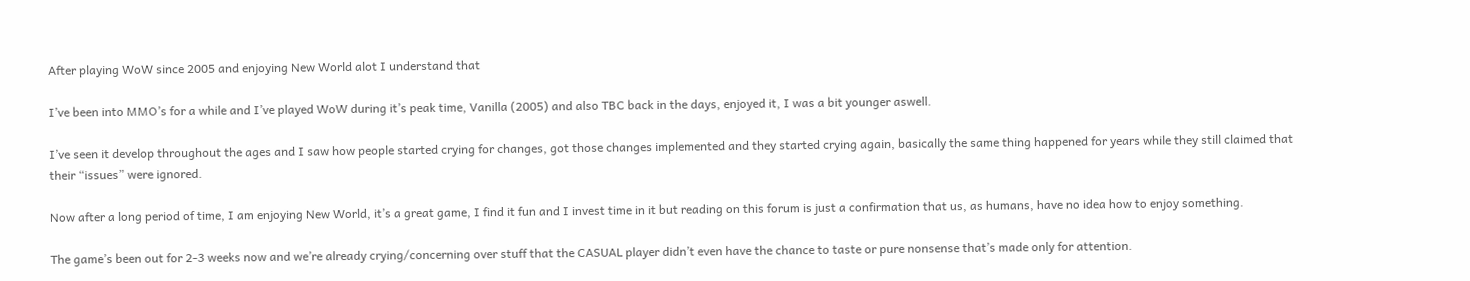After playing WoW since 2005 and enjoying New World alot I understand that

I’ve been into MMO’s for a while and I’ve played WoW during it’s peak time, Vanilla (2005) and also TBC back in the days, enjoyed it, I was a bit younger aswell.

I’ve seen it develop throughout the ages and I saw how people started crying for changes, got those changes implemented and they started crying again, basically the same thing happened for years while they still claimed that their “issues” were ignored.

Now after a long period of time, I am enjoying New World, it’s a great game, I find it fun and I invest time in it but reading on this forum is just a confirmation that us, as humans, have no idea how to enjoy something.

The game’s been out for 2-3 weeks now and we’re already crying/concerning over stuff that the CASUAL player didn’t even have the chance to taste or pure nonsense that’s made only for attention.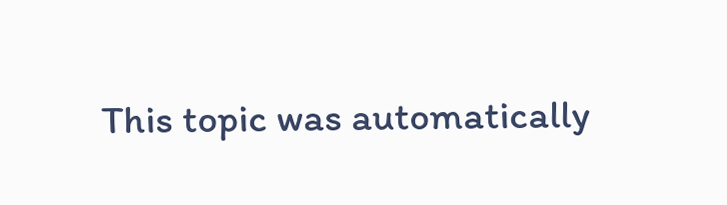This topic was automatically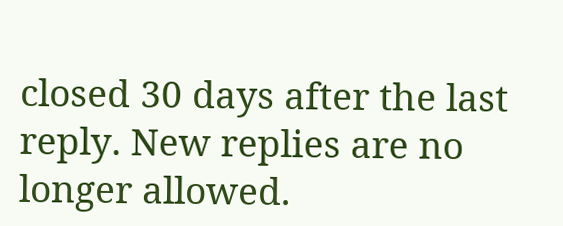closed 30 days after the last reply. New replies are no longer allowed.